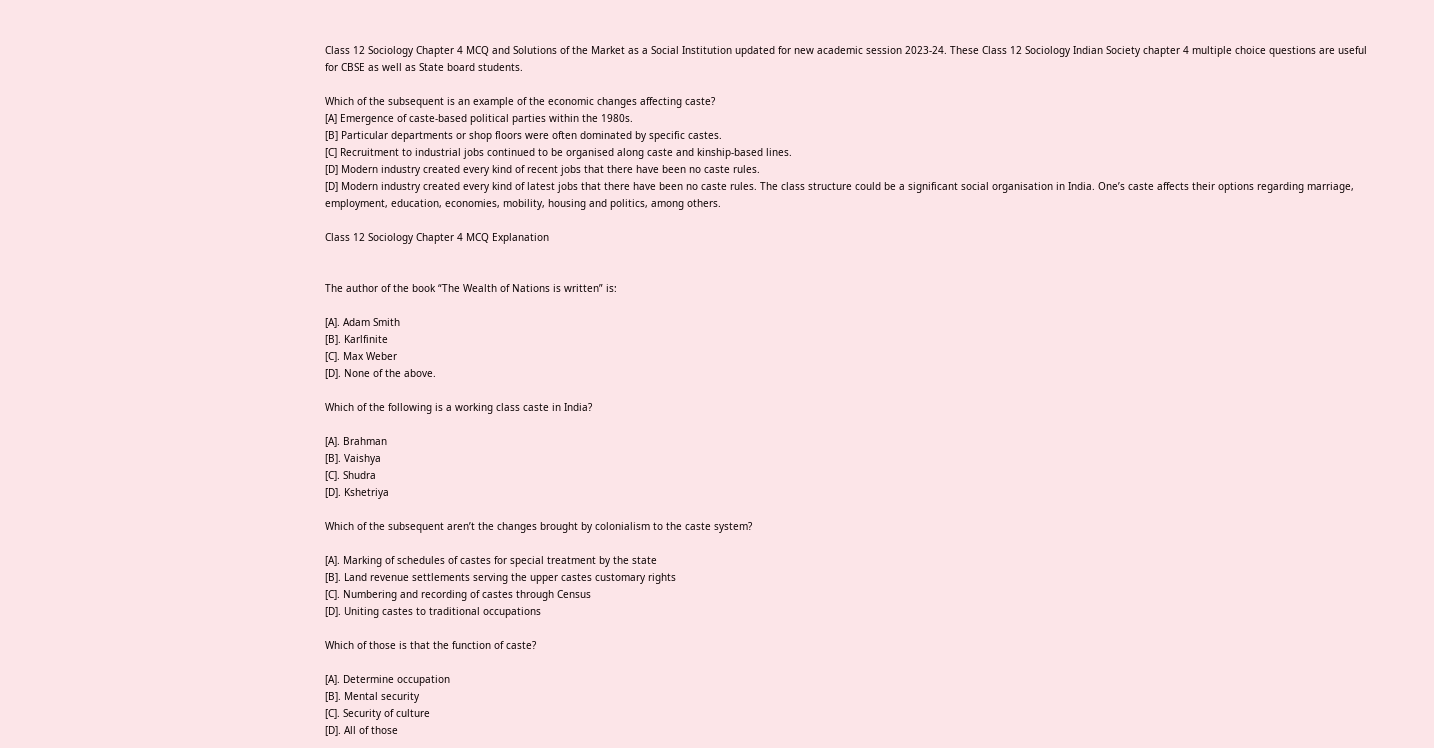Class 12 Sociology Chapter 4 MCQ and Solutions of the Market as a Social Institution updated for new academic session 2023-24. These Class 12 Sociology Indian Society chapter 4 multiple choice questions are useful for CBSE as well as State board students.

Which of the subsequent is an example of the economic changes affecting caste?
[A] Emergence of caste-based political parties within the 1980s.
[B] Particular departments or shop floors were often dominated by specific castes.
[C] Recruitment to industrial jobs continued to be organised along caste and kinship-based lines.
[D] Modern industry created every kind of recent jobs that there have been no caste rules.
[D] Modern industry created every kind of latest jobs that there have been no caste rules. The class structure could be a significant social organisation in India. One’s caste affects their options regarding marriage, employment, education, economies, mobility, housing and politics, among others.

Class 12 Sociology Chapter 4 MCQ Explanation


The author of the book “The Wealth of Nations is written” is:

[A]. Adam Smith
[B]. Karlfinite
[C]. Max Weber
[D]. None of the above.

Which of the following is a working class caste in India?

[A]. Brahman
[B]. Vaishya
[C]. Shudra
[D]. Kshetriya

Which of the subsequent aren’t the changes brought by colonialism to the caste system?

[A]. Marking of schedules of castes for special treatment by the state
[B]. Land revenue settlements serving the upper castes customary rights
[C]. Numbering and recording of castes through Census
[D]. Uniting castes to traditional occupations

Which of those is that the function of caste?

[A]. Determine occupation
[B]. Mental security
[C]. Security of culture
[D]. All of those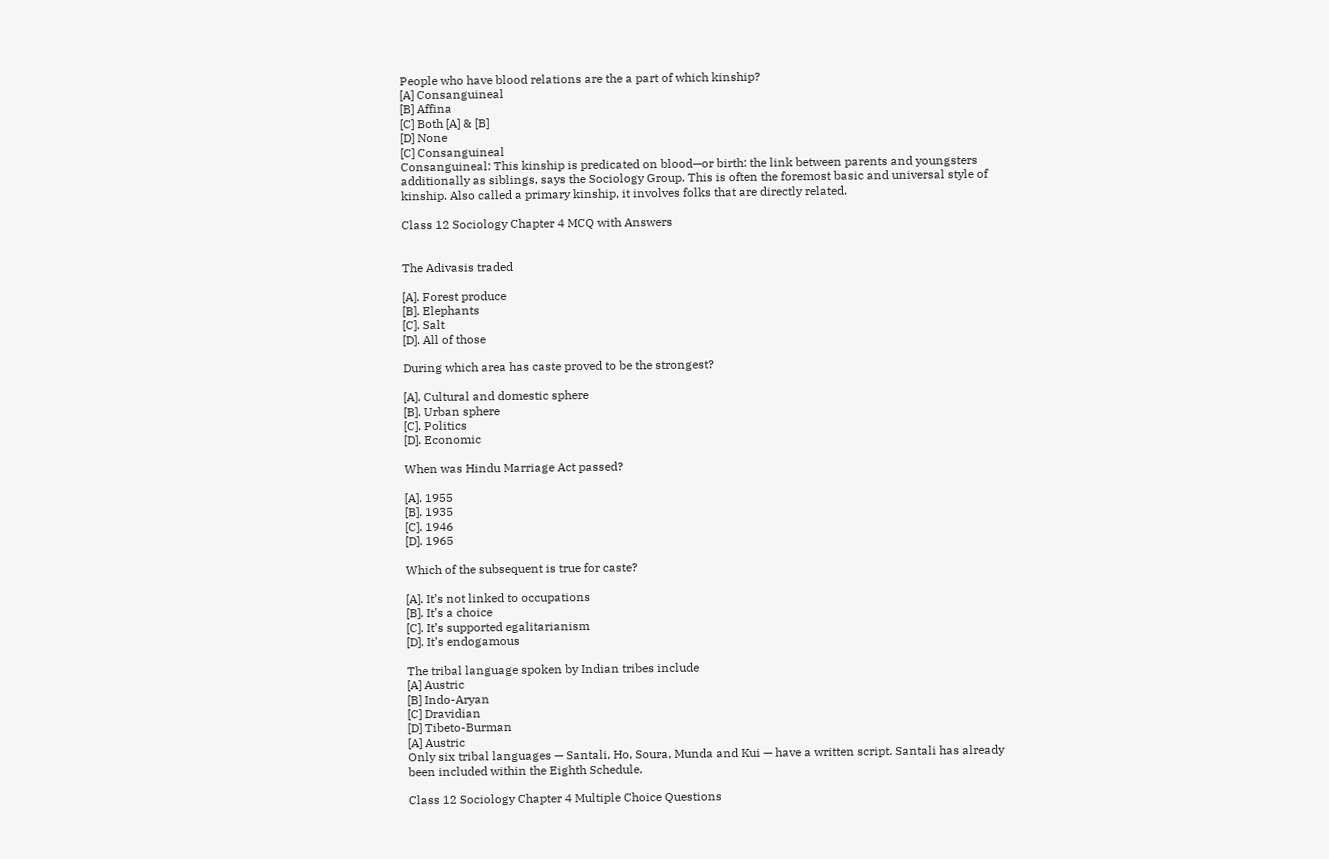People who have blood relations are the a part of which kinship?
[A] Consanguineal
[B] Affina
[C] Both [A] & [B]
[D] None
[C] Consanguineal
Consanguineal: This kinship is predicated on blood—or birth: the link between parents and youngsters additionally as siblings, says the Sociology Group. This is often the foremost basic and universal style of kinship. Also called a primary kinship, it involves folks that are directly related.

Class 12 Sociology Chapter 4 MCQ with Answers


The Adivasis traded

[A]. Forest produce
[B]. Elephants
[C]. Salt
[D]. All of those

During which area has caste proved to be the strongest?

[A]. Cultural and domestic sphere
[B]. Urban sphere
[C]. Politics
[D]. Economic

When was Hindu Marriage Act passed?

[A]. 1955
[B]. 1935
[C]. 1946
[D]. 1965

Which of the subsequent is true for caste?

[A]. It’s not linked to occupations
[B]. It’s a choice
[C]. It’s supported egalitarianism
[D]. It’s endogamous

The tribal language spoken by Indian tribes include
[A] Austric
[B] Indo-Aryan
[C] Dravidian
[D] Tibeto-Burman
[A] Austric
Only six tribal languages — Santali, Ho, Soura, Munda and Kui — have a written script. Santali has already been included within the Eighth Schedule.

Class 12 Sociology Chapter 4 Multiple Choice Questions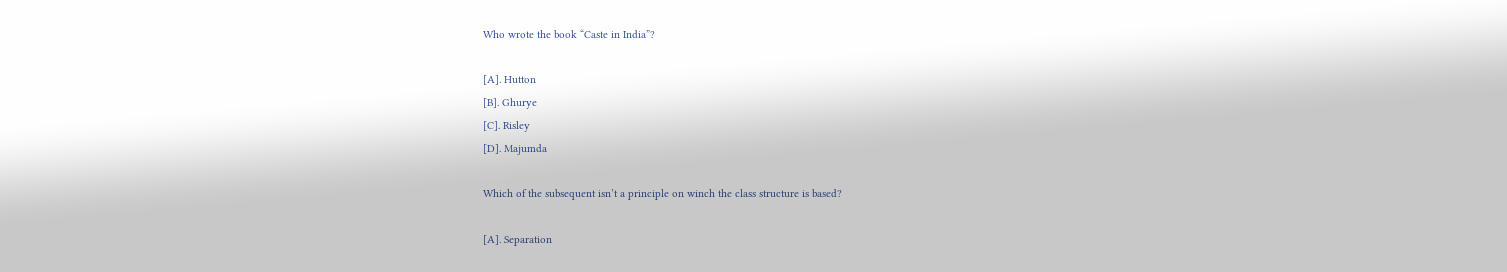Who wrote the book “Caste in India”?

[A]. Hutton
[B]. Ghurye
[C]. Risley
[D]. Majumda

Which of the subsequent isn’t a principle on winch the class structure is based?

[A]. Separation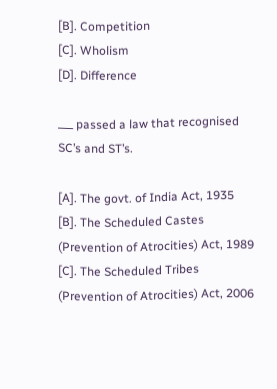[B]. Competition
[C]. Wholism
[D]. Difference

___ passed a law that recognised SC’s and ST’s.

[A]. The govt. of India Act, 1935
[B]. The Scheduled Castes (Prevention of Atrocities) Act, 1989
[C]. The Scheduled Tribes (Prevention of Atrocities) Act, 2006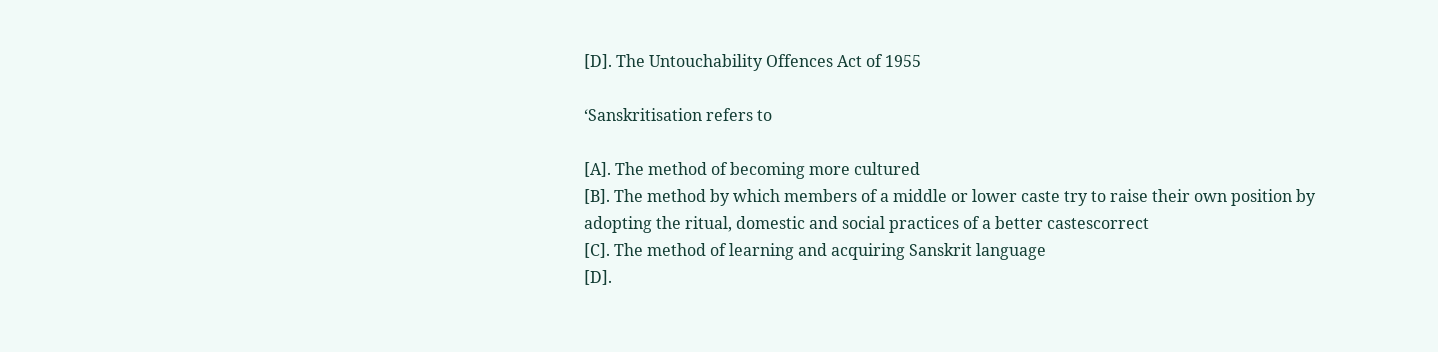[D]. The Untouchability Offences Act of 1955

‘Sanskritisation refers to

[A]. The method of becoming more cultured
[B]. The method by which members of a middle or lower caste try to raise their own position by adopting the ritual, domestic and social practices of a better castescorrect
[C]. The method of learning and acquiring Sanskrit language
[D].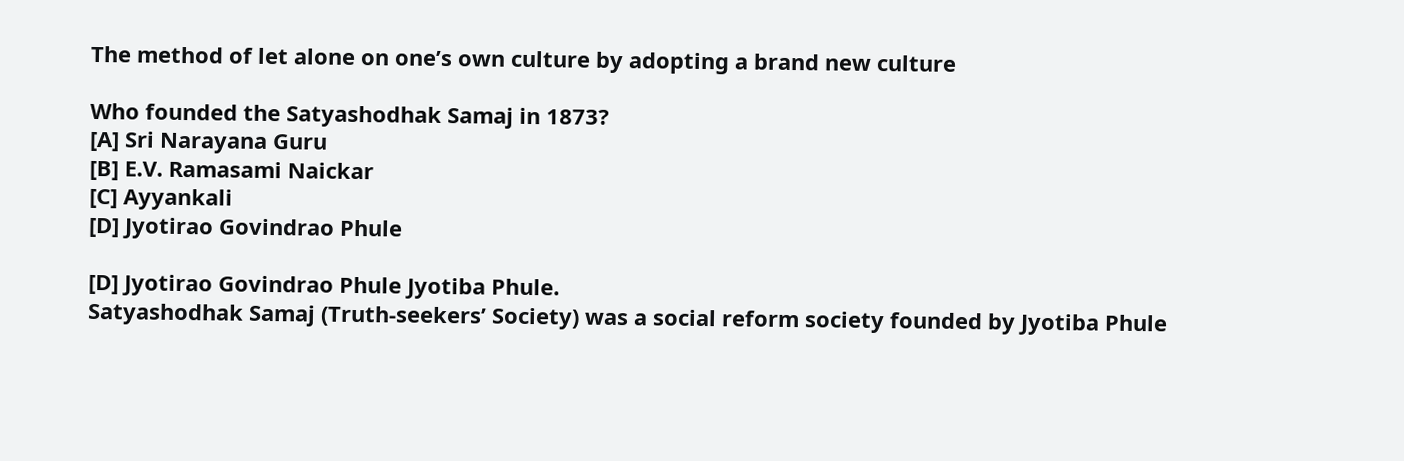The method of let alone on one’s own culture by adopting a brand new culture

Who founded the Satyashodhak Samaj in 1873?
[A] Sri Narayana Guru
[B] E.V. Ramasami Naickar
[C] Ayyankali
[D] Jyotirao Govindrao Phule

[D] Jyotirao Govindrao Phule Jyotiba Phule.
Satyashodhak Samaj (Truth-seekers’ Society) was a social reform society founded by Jyotiba Phule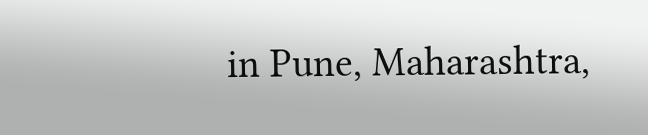in Pune, Maharashtra,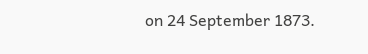on 24 September 1873.